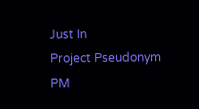Just In
Project Pseudonym PM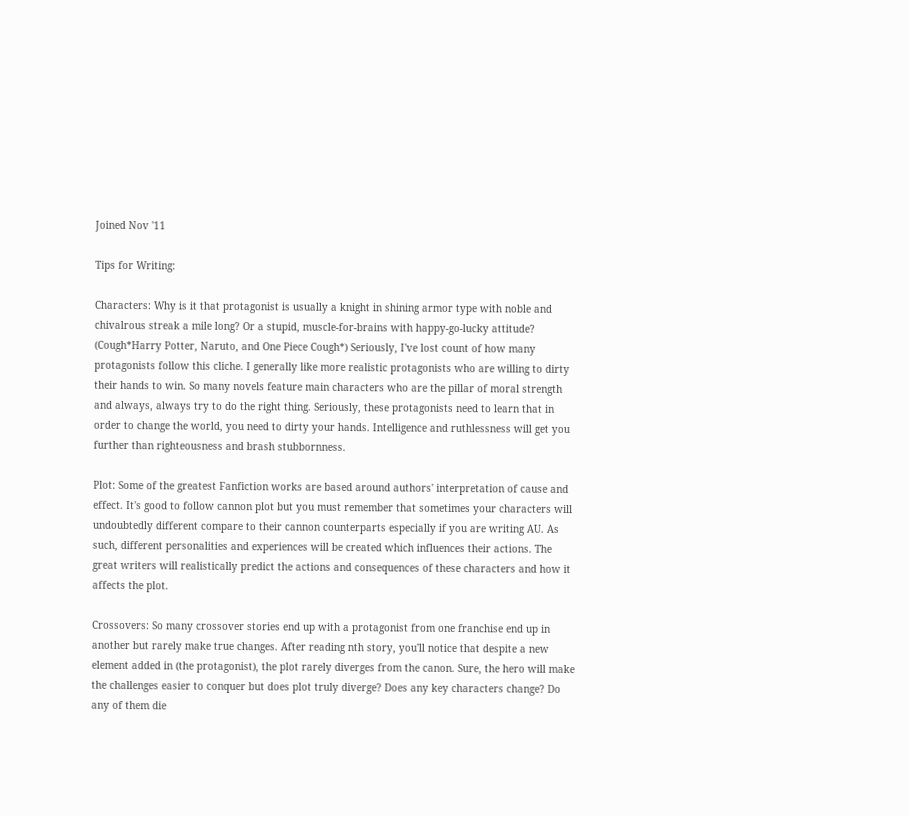Joined Nov '11

Tips for Writing:

Characters: Why is it that protagonist is usually a knight in shining armor type with noble and chivalrous streak a mile long? Or a stupid, muscle-for-brains with happy-go-lucky attitude? (Cough*Harry Potter, Naruto, and One Piece Cough*) Seriously, I've lost count of how many protagonists follow this cliche. I generally like more realistic protagonists who are willing to dirty their hands to win. So many novels feature main characters who are the pillar of moral strength and always, always try to do the right thing. Seriously, these protagonists need to learn that in order to change the world, you need to dirty your hands. Intelligence and ruthlessness will get you further than righteousness and brash stubbornness.

Plot: Some of the greatest Fanfiction works are based around authors' interpretation of cause and effect. It's good to follow cannon plot but you must remember that sometimes your characters will undoubtedly different compare to their cannon counterparts especially if you are writing AU. As such, different personalities and experiences will be created which influences their actions. The great writers will realistically predict the actions and consequences of these characters and how it affects the plot.

Crossovers: So many crossover stories end up with a protagonist from one franchise end up in another but rarely make true changes. After reading nth story, you'll notice that despite a new element added in (the protagonist), the plot rarely diverges from the canon. Sure, the hero will make the challenges easier to conquer but does plot truly diverge? Does any key characters change? Do any of them die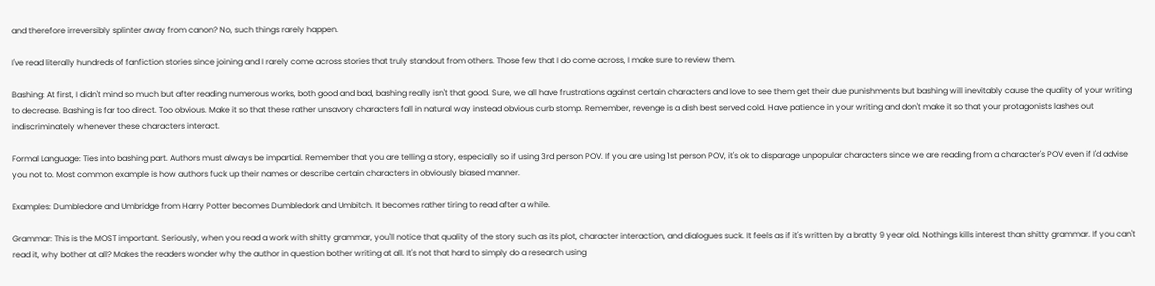and therefore irreversibly splinter away from canon? No, such things rarely happen.

I've read literally hundreds of fanfiction stories since joining and I rarely come across stories that truly standout from others. Those few that I do come across, I make sure to review them.

Bashing: At first, I didn't mind so much but after reading numerous works, both good and bad, bashing really isn't that good. Sure, we all have frustrations against certain characters and love to see them get their due punishments but bashing will inevitably cause the quality of your writing to decrease. Bashing is far too direct. Too obvious. Make it so that these rather unsavory characters fall in natural way instead obvious curb stomp. Remember, revenge is a dish best served cold. Have patience in your writing and don't make it so that your protagonists lashes out indiscriminately whenever these characters interact.

Formal Language: Ties into bashing part. Authors must always be impartial. Remember that you are telling a story, especially so if using 3rd person POV. If you are using 1st person POV, it's ok to disparage unpopular characters since we are reading from a character's POV even if I'd advise you not to. Most common example is how authors fuck up their names or describe certain characters in obviously biased manner.

Examples: Dumbledore and Umbridge from Harry Potter becomes Dumbledork and Umbitch. It becomes rather tiring to read after a while.

Grammar: This is the MOST important. Seriously, when you read a work with shitty grammar, you'll notice that quality of the story such as its plot, character interaction, and dialogues suck. It feels as if it's written by a bratty 9 year old. Nothings kills interest than shitty grammar. If you can't read it, why bother at all? Makes the readers wonder why the author in question bother writing at all. It's not that hard to simply do a research using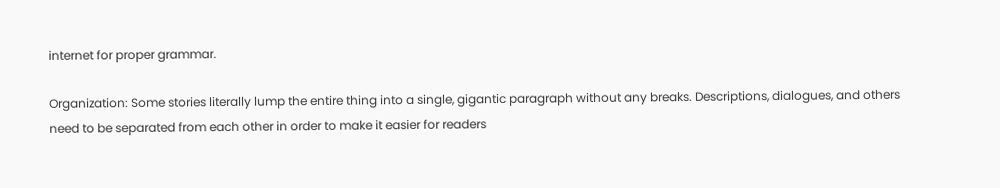internet for proper grammar.

Organization: Some stories literally lump the entire thing into a single, gigantic paragraph without any breaks. Descriptions, dialogues, and others need to be separated from each other in order to make it easier for readers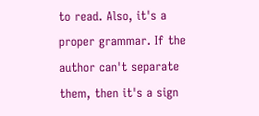to read. Also, it's a proper grammar. If the author can't separate them, then it's a sign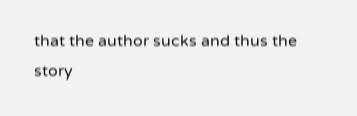that the author sucks and thus the story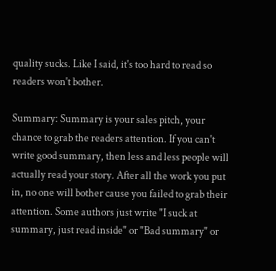quality sucks. Like I said, it's too hard to read so readers won't bother.

Summary: Summary is your sales pitch, your chance to grab the readers attention. If you can't write good summary, then less and less people will actually read your story. After all the work you put in, no one will bother cause you failed to grab their attention. Some authors just write "I suck at summary, just read inside" or "Bad summary" or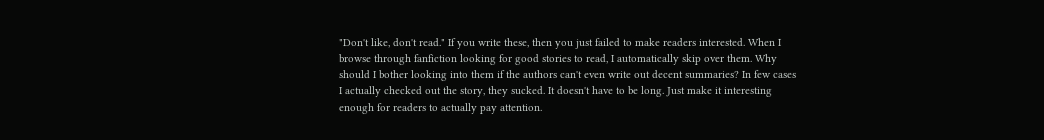"Don't like, don't read." If you write these, then you just failed to make readers interested. When I browse through fanfiction looking for good stories to read, I automatically skip over them. Why should I bother looking into them if the authors can't even write out decent summaries? In few cases I actually checked out the story, they sucked. It doesn't have to be long. Just make it interesting enough for readers to actually pay attention.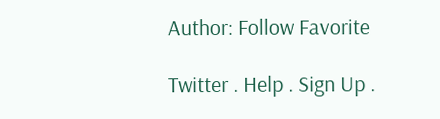Author: Follow Favorite

Twitter . Help . Sign Up .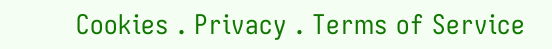Cookies . Privacy . Terms of Service